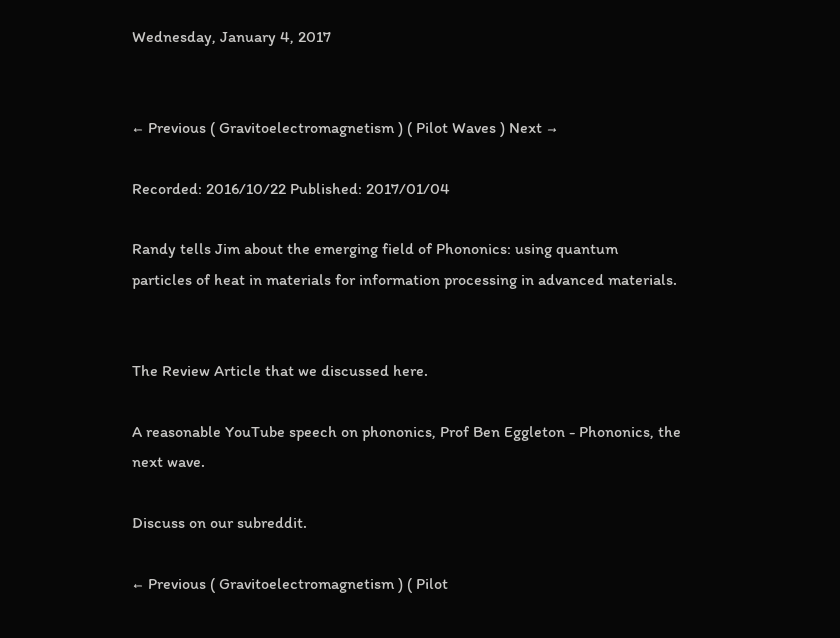Wednesday, January 4, 2017


← Previous ( Gravitoelectromagnetism ) ( Pilot Waves ) Next →

Recorded: 2016/10/22 Published: 2017/01/04

Randy tells Jim about the emerging field of Phononics: using quantum particles of heat in materials for information processing in advanced materials.


The Review Article that we discussed here.

A reasonable YouTube speech on phononics, Prof Ben Eggleton - Phononics, the next wave.

Discuss on our subreddit.

← Previous ( Gravitoelectromagnetism ) ( Pilot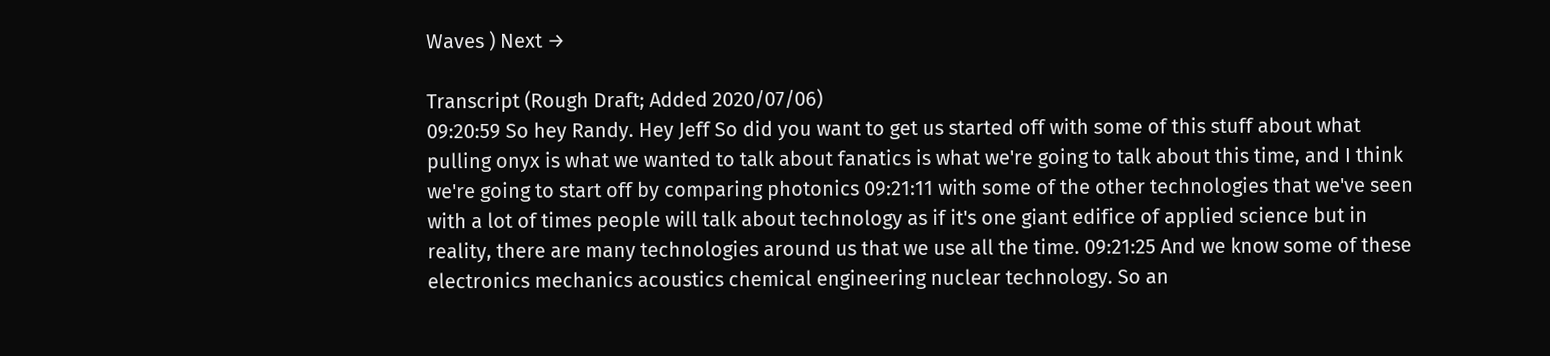Waves ) Next →

Transcript (Rough Draft; Added 2020/07/06)
09:20:59 So hey Randy. Hey Jeff So did you want to get us started off with some of this stuff about what pulling onyx is what we wanted to talk about fanatics is what we're going to talk about this time, and I think we're going to start off by comparing photonics 09:21:11 with some of the other technologies that we've seen with a lot of times people will talk about technology as if it's one giant edifice of applied science but in reality, there are many technologies around us that we use all the time. 09:21:25 And we know some of these electronics mechanics acoustics chemical engineering nuclear technology. So an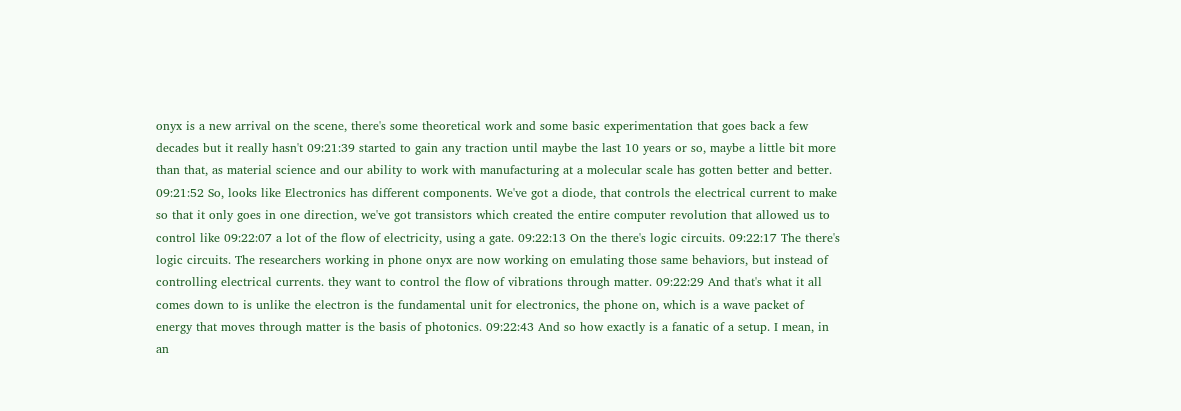onyx is a new arrival on the scene, there's some theoretical work and some basic experimentation that goes back a few decades but it really hasn't 09:21:39 started to gain any traction until maybe the last 10 years or so, maybe a little bit more than that, as material science and our ability to work with manufacturing at a molecular scale has gotten better and better. 09:21:52 So, looks like Electronics has different components. We've got a diode, that controls the electrical current to make so that it only goes in one direction, we've got transistors which created the entire computer revolution that allowed us to control like 09:22:07 a lot of the flow of electricity, using a gate. 09:22:13 On the there's logic circuits. 09:22:17 The there's logic circuits. The researchers working in phone onyx are now working on emulating those same behaviors, but instead of controlling electrical currents. they want to control the flow of vibrations through matter. 09:22:29 And that's what it all comes down to is unlike the electron is the fundamental unit for electronics, the phone on, which is a wave packet of energy that moves through matter is the basis of photonics. 09:22:43 And so how exactly is a fanatic of a setup. I mean, in an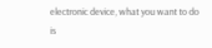electronic device, what you want to do is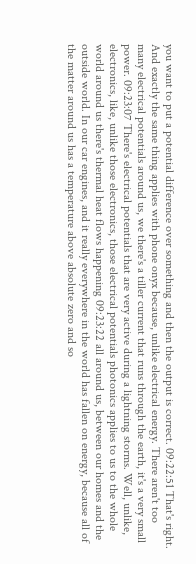you want to put a potential difference over something and then the output is correct. 09:22:51 That's right. And exactly the same thing applies with phone onyx because, unlike electrical energy. There aren't too many electrical potentials around us, we there's a tiller current that runs through the earth, it's a very small power. 09:23:07 There's electrical potentials that are very active during a lightning storms. Well, unlike, electronics, like, unlike those electronics, those electrical potentials photonics applies to us to the whole world around us there's thermal heat flows happening 09:23:22 all around us, between our homes and the outside world. In our car engines, and it really everywhere in the world has fallen on energy, because all of the matter around us has a temperature above absolute zero and so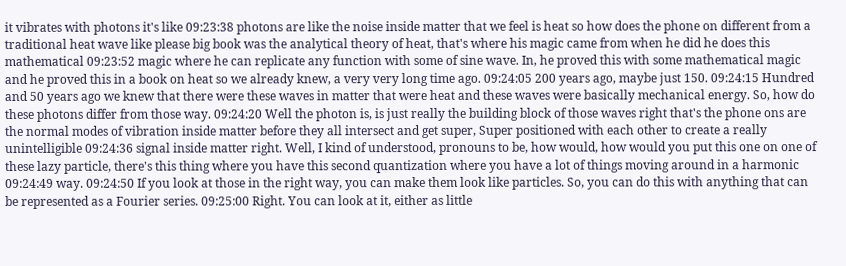it vibrates with photons it's like 09:23:38 photons are like the noise inside matter that we feel is heat so how does the phone on different from a traditional heat wave like please big book was the analytical theory of heat, that's where his magic came from when he did he does this mathematical 09:23:52 magic where he can replicate any function with some of sine wave. In, he proved this with some mathematical magic and he proved this in a book on heat so we already knew, a very very long time ago. 09:24:05 200 years ago, maybe just 150. 09:24:15 Hundred and 50 years ago we knew that there were these waves in matter that were heat and these waves were basically mechanical energy. So, how do these photons differ from those way. 09:24:20 Well the photon is, is just really the building block of those waves right that's the phone ons are the normal modes of vibration inside matter before they all intersect and get super, Super positioned with each other to create a really unintelligible 09:24:36 signal inside matter right. Well, I kind of understood, pronouns to be, how would, how would you put this one on one of these lazy particle, there's this thing where you have this second quantization where you have a lot of things moving around in a harmonic 09:24:49 way. 09:24:50 If you look at those in the right way, you can make them look like particles. So, you can do this with anything that can be represented as a Fourier series. 09:25:00 Right. You can look at it, either as little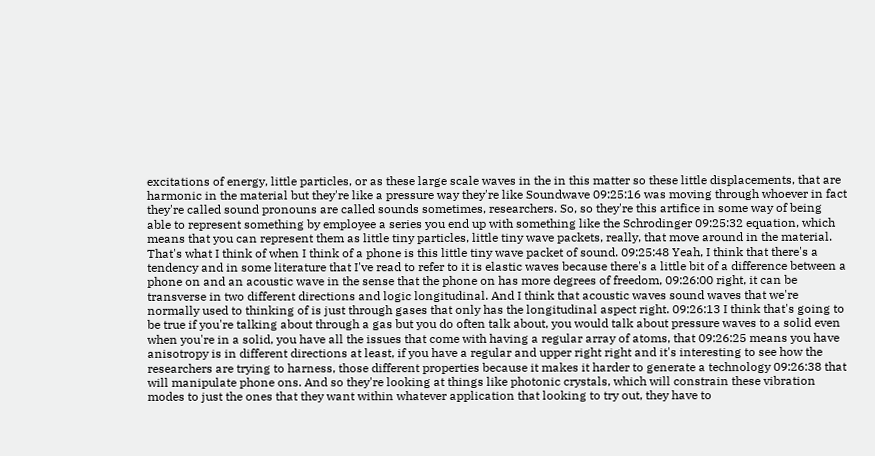excitations of energy, little particles, or as these large scale waves in the in this matter so these little displacements, that are harmonic in the material but they're like a pressure way they're like Soundwave 09:25:16 was moving through whoever in fact they're called sound pronouns are called sounds sometimes, researchers. So, so they're this artifice in some way of being able to represent something by employee a series you end up with something like the Schrodinger 09:25:32 equation, which means that you can represent them as little tiny particles, little tiny wave packets, really, that move around in the material. That's what I think of when I think of a phone is this little tiny wave packet of sound. 09:25:48 Yeah, I think that there's a tendency and in some literature that I've read to refer to it is elastic waves because there's a little bit of a difference between a phone on and an acoustic wave in the sense that the phone on has more degrees of freedom, 09:26:00 right, it can be transverse in two different directions and logic longitudinal. And I think that acoustic waves sound waves that we're normally used to thinking of is just through gases that only has the longitudinal aspect right. 09:26:13 I think that's going to be true if you're talking about through a gas but you do often talk about, you would talk about pressure waves to a solid even when you're in a solid, you have all the issues that come with having a regular array of atoms, that 09:26:25 means you have anisotropy is in different directions at least, if you have a regular and upper right right and it's interesting to see how the researchers are trying to harness, those different properties because it makes it harder to generate a technology 09:26:38 that will manipulate phone ons. And so they're looking at things like photonic crystals, which will constrain these vibration modes to just the ones that they want within whatever application that looking to try out, they have to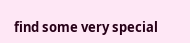find some very special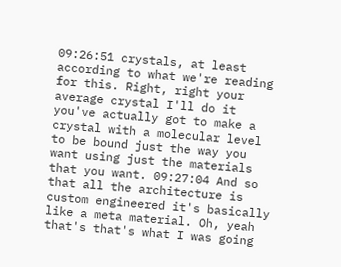09:26:51 crystals, at least according to what we're reading for this. Right, right your average crystal I'll do it you've actually got to make a crystal with a molecular level to be bound just the way you want using just the materials that you want. 09:27:04 And so that all the architecture is custom engineered it's basically like a meta material. Oh, yeah that's that's what I was going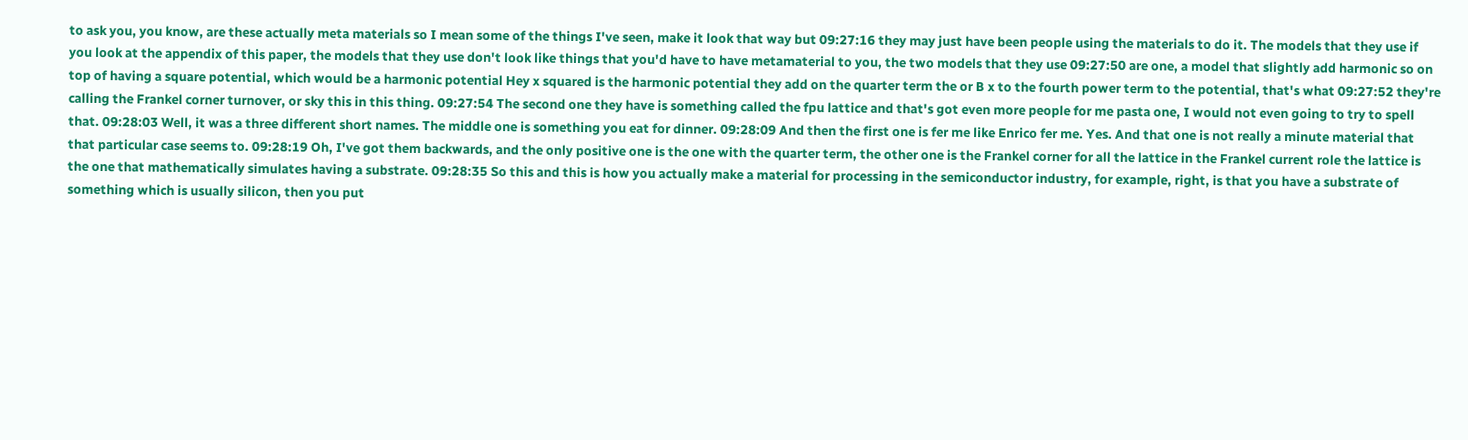to ask you, you know, are these actually meta materials so I mean some of the things I've seen, make it look that way but 09:27:16 they may just have been people using the materials to do it. The models that they use if you look at the appendix of this paper, the models that they use don't look like things that you'd have to have metamaterial to you, the two models that they use 09:27:50 are one, a model that slightly add harmonic so on top of having a square potential, which would be a harmonic potential Hey x squared is the harmonic potential they add on the quarter term the or B x to the fourth power term to the potential, that's what 09:27:52 they're calling the Frankel corner turnover, or sky this in this thing. 09:27:54 The second one they have is something called the fpu lattice and that's got even more people for me pasta one, I would not even going to try to spell that. 09:28:03 Well, it was a three different short names. The middle one is something you eat for dinner. 09:28:09 And then the first one is fer me like Enrico fer me. Yes. And that one is not really a minute material that that particular case seems to. 09:28:19 Oh, I've got them backwards, and the only positive one is the one with the quarter term, the other one is the Frankel corner for all the lattice in the Frankel current role the lattice is the one that mathematically simulates having a substrate. 09:28:35 So this and this is how you actually make a material for processing in the semiconductor industry, for example, right, is that you have a substrate of something which is usually silicon, then you put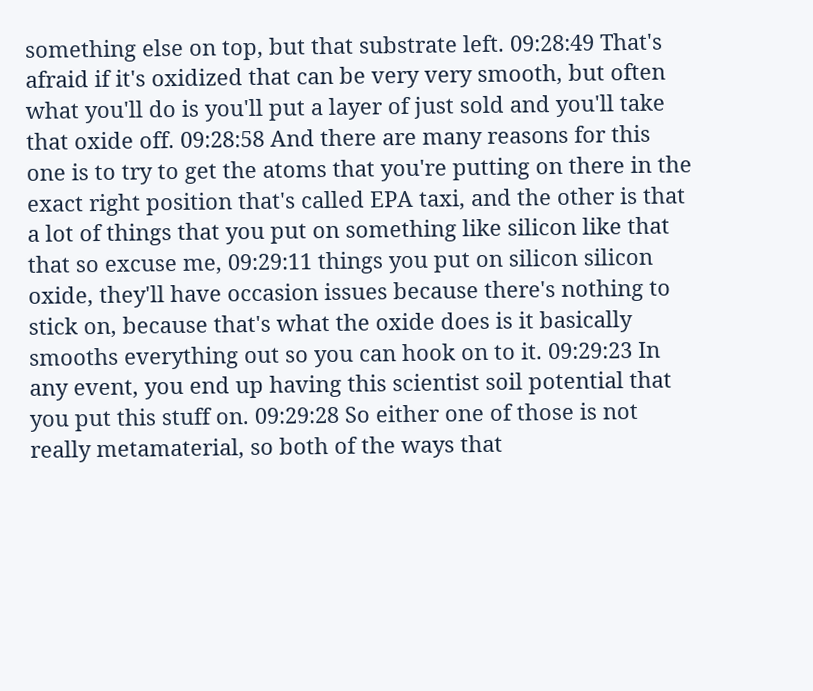something else on top, but that substrate left. 09:28:49 That's afraid if it's oxidized that can be very very smooth, but often what you'll do is you'll put a layer of just sold and you'll take that oxide off. 09:28:58 And there are many reasons for this one is to try to get the atoms that you're putting on there in the exact right position that's called EPA taxi, and the other is that a lot of things that you put on something like silicon like that that so excuse me, 09:29:11 things you put on silicon silicon oxide, they'll have occasion issues because there's nothing to stick on, because that's what the oxide does is it basically smooths everything out so you can hook on to it. 09:29:23 In any event, you end up having this scientist soil potential that you put this stuff on. 09:29:28 So either one of those is not really metamaterial, so both of the ways that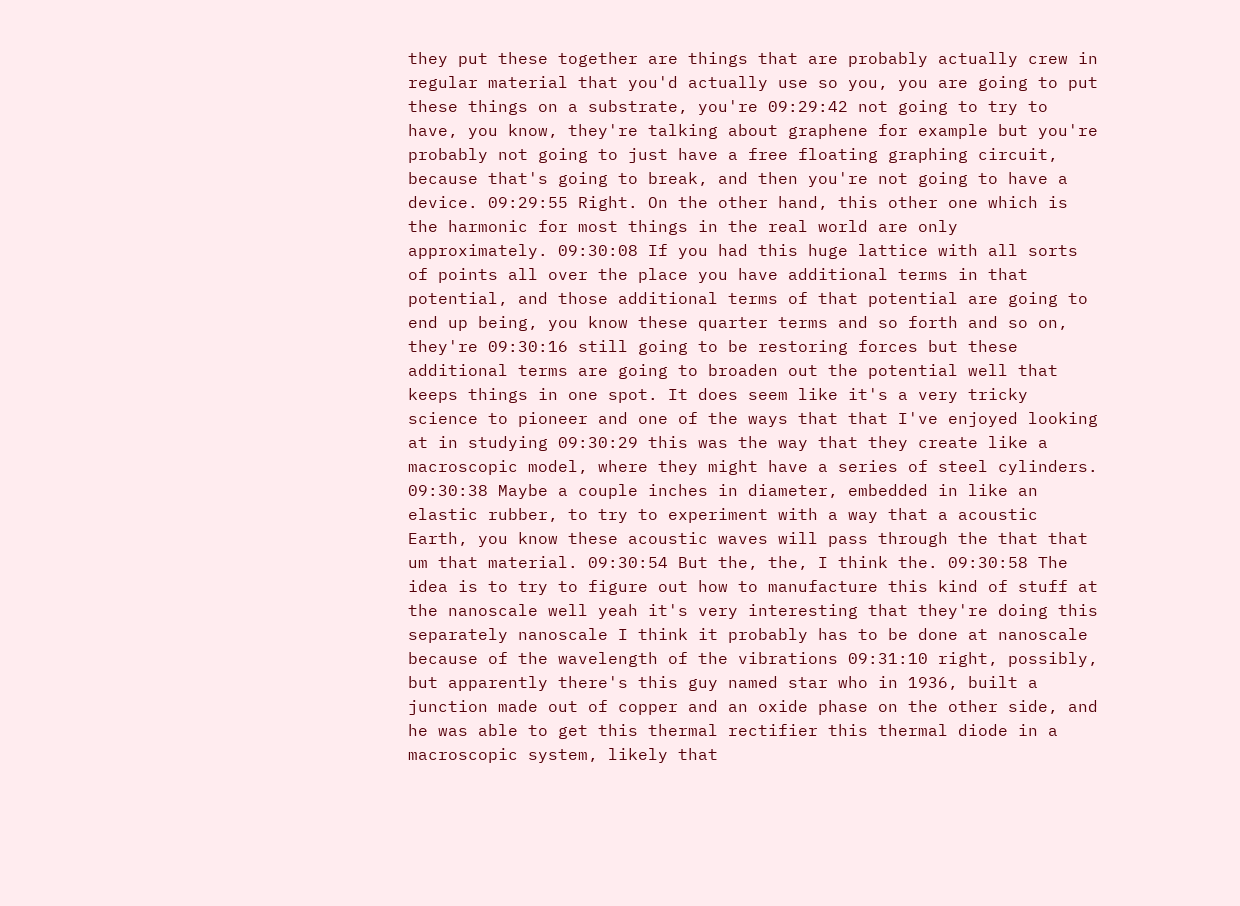they put these together are things that are probably actually crew in regular material that you'd actually use so you, you are going to put these things on a substrate, you're 09:29:42 not going to try to have, you know, they're talking about graphene for example but you're probably not going to just have a free floating graphing circuit, because that's going to break, and then you're not going to have a device. 09:29:55 Right. On the other hand, this other one which is the harmonic for most things in the real world are only approximately. 09:30:08 If you had this huge lattice with all sorts of points all over the place you have additional terms in that potential, and those additional terms of that potential are going to end up being, you know these quarter terms and so forth and so on, they're 09:30:16 still going to be restoring forces but these additional terms are going to broaden out the potential well that keeps things in one spot. It does seem like it's a very tricky science to pioneer and one of the ways that that I've enjoyed looking at in studying 09:30:29 this was the way that they create like a macroscopic model, where they might have a series of steel cylinders. 09:30:38 Maybe a couple inches in diameter, embedded in like an elastic rubber, to try to experiment with a way that a acoustic Earth, you know these acoustic waves will pass through the that that um that material. 09:30:54 But the, the, I think the. 09:30:58 The idea is to try to figure out how to manufacture this kind of stuff at the nanoscale well yeah it's very interesting that they're doing this separately nanoscale I think it probably has to be done at nanoscale because of the wavelength of the vibrations 09:31:10 right, possibly, but apparently there's this guy named star who in 1936, built a junction made out of copper and an oxide phase on the other side, and he was able to get this thermal rectifier this thermal diode in a macroscopic system, likely that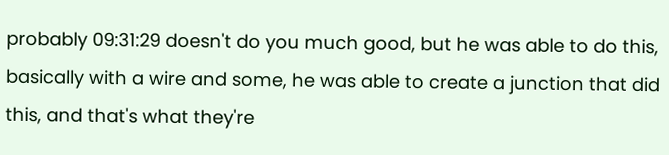probably 09:31:29 doesn't do you much good, but he was able to do this, basically with a wire and some, he was able to create a junction that did this, and that's what they're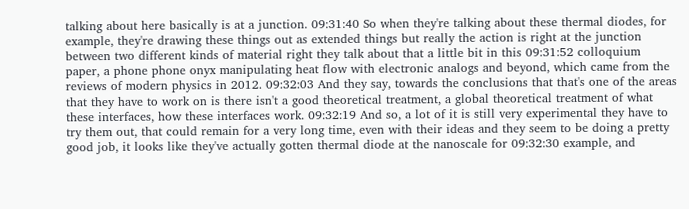talking about here basically is at a junction. 09:31:40 So when they're talking about these thermal diodes, for example, they're drawing these things out as extended things but really the action is right at the junction between two different kinds of material right they talk about that a little bit in this 09:31:52 colloquium paper, a phone phone onyx manipulating heat flow with electronic analogs and beyond, which came from the reviews of modern physics in 2012. 09:32:03 And they say, towards the conclusions that that's one of the areas that they have to work on is there isn't a good theoretical treatment, a global theoretical treatment of what these interfaces, how these interfaces work. 09:32:19 And so, a lot of it is still very experimental they have to try them out, that could remain for a very long time, even with their ideas and they seem to be doing a pretty good job, it looks like they've actually gotten thermal diode at the nanoscale for 09:32:30 example, and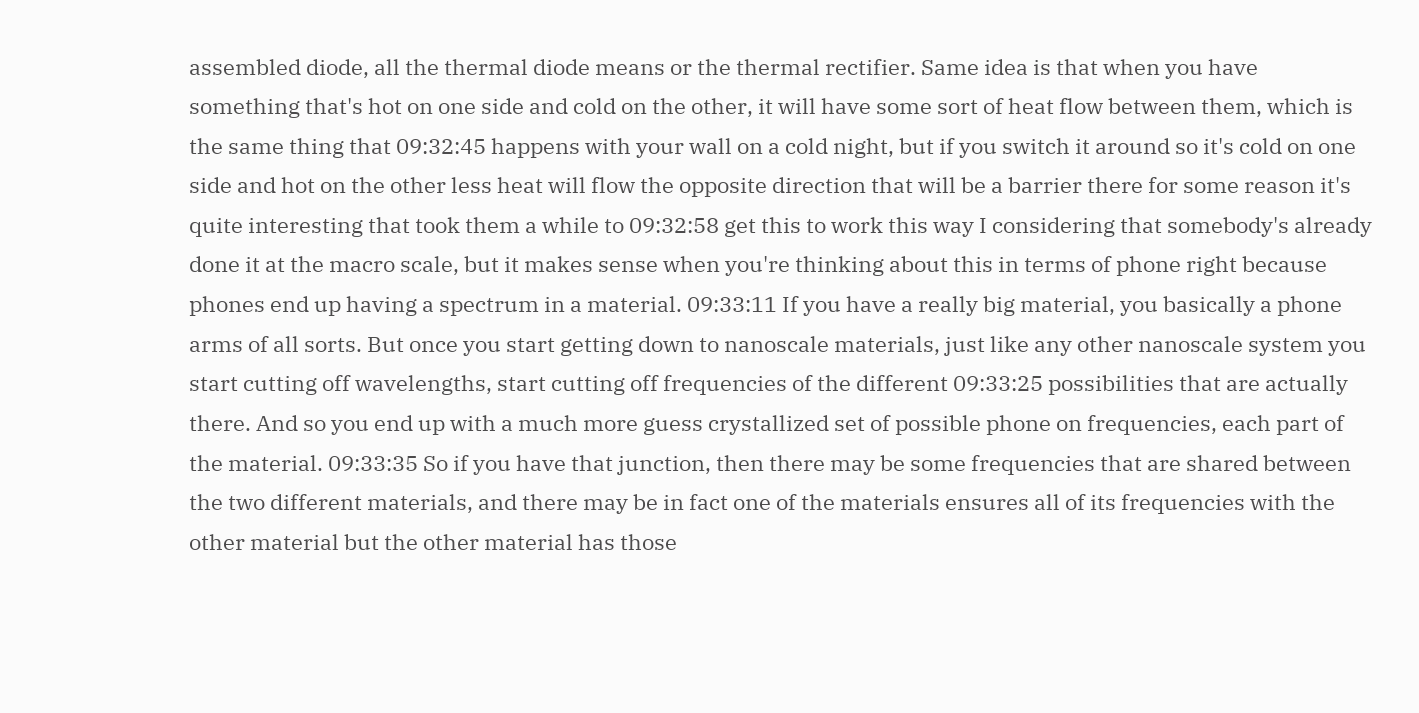assembled diode, all the thermal diode means or the thermal rectifier. Same idea is that when you have something that's hot on one side and cold on the other, it will have some sort of heat flow between them, which is the same thing that 09:32:45 happens with your wall on a cold night, but if you switch it around so it's cold on one side and hot on the other less heat will flow the opposite direction that will be a barrier there for some reason it's quite interesting that took them a while to 09:32:58 get this to work this way I considering that somebody's already done it at the macro scale, but it makes sense when you're thinking about this in terms of phone right because phones end up having a spectrum in a material. 09:33:11 If you have a really big material, you basically a phone arms of all sorts. But once you start getting down to nanoscale materials, just like any other nanoscale system you start cutting off wavelengths, start cutting off frequencies of the different 09:33:25 possibilities that are actually there. And so you end up with a much more guess crystallized set of possible phone on frequencies, each part of the material. 09:33:35 So if you have that junction, then there may be some frequencies that are shared between the two different materials, and there may be in fact one of the materials ensures all of its frequencies with the other material but the other material has those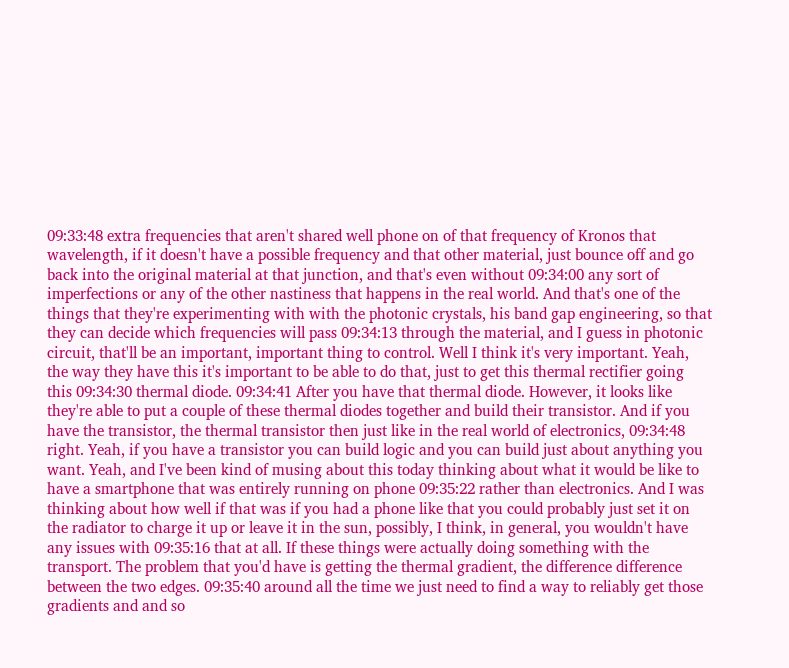09:33:48 extra frequencies that aren't shared well phone on of that frequency of Kronos that wavelength, if it doesn't have a possible frequency and that other material, just bounce off and go back into the original material at that junction, and that's even without 09:34:00 any sort of imperfections or any of the other nastiness that happens in the real world. And that's one of the things that they're experimenting with with the photonic crystals, his band gap engineering, so that they can decide which frequencies will pass 09:34:13 through the material, and I guess in photonic circuit, that'll be an important, important thing to control. Well I think it's very important. Yeah, the way they have this it's important to be able to do that, just to get this thermal rectifier going this 09:34:30 thermal diode. 09:34:41 After you have that thermal diode. However, it looks like they're able to put a couple of these thermal diodes together and build their transistor. And if you have the transistor, the thermal transistor then just like in the real world of electronics, 09:34:48 right. Yeah, if you have a transistor you can build logic and you can build just about anything you want. Yeah, and I've been kind of musing about this today thinking about what it would be like to have a smartphone that was entirely running on phone 09:35:22 rather than electronics. And I was thinking about how well if that was if you had a phone like that you could probably just set it on the radiator to charge it up or leave it in the sun, possibly, I think, in general, you wouldn't have any issues with 09:35:16 that at all. If these things were actually doing something with the transport. The problem that you'd have is getting the thermal gradient, the difference difference between the two edges. 09:35:40 around all the time we just need to find a way to reliably get those gradients and and so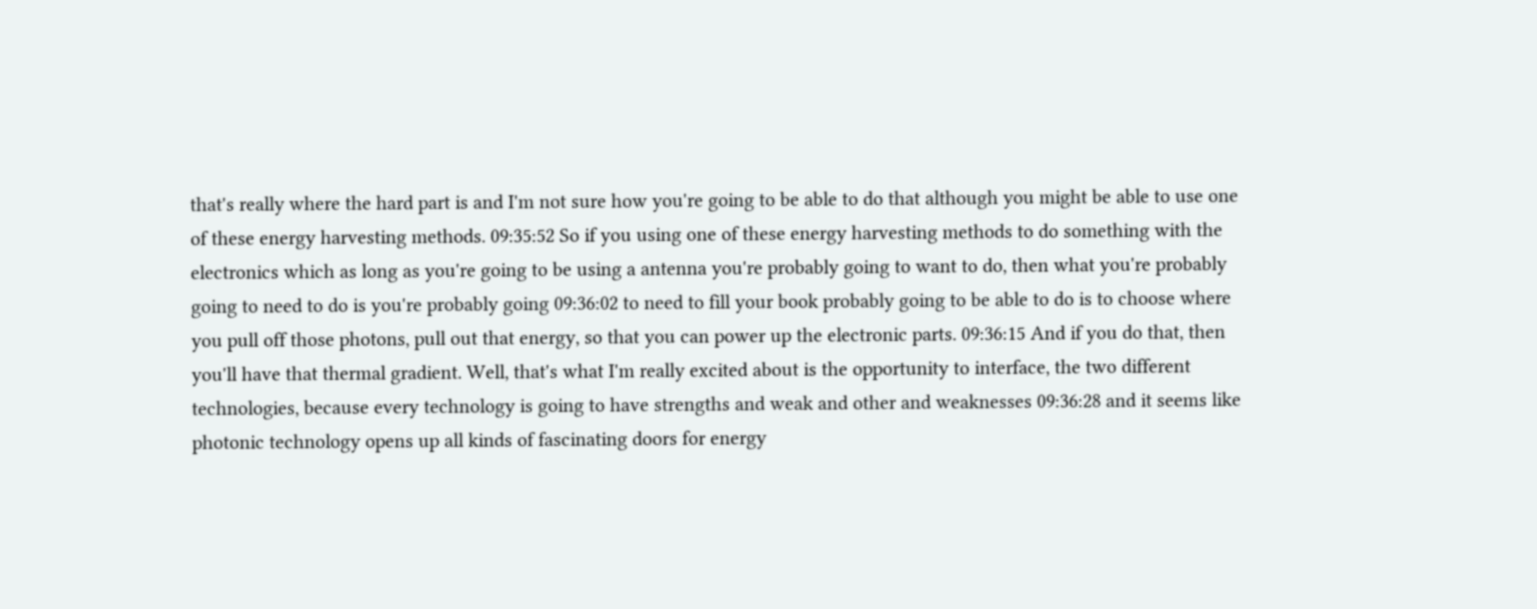that's really where the hard part is and I'm not sure how you're going to be able to do that although you might be able to use one of these energy harvesting methods. 09:35:52 So if you using one of these energy harvesting methods to do something with the electronics which as long as you're going to be using a antenna you're probably going to want to do, then what you're probably going to need to do is you're probably going 09:36:02 to need to fill your book probably going to be able to do is to choose where you pull off those photons, pull out that energy, so that you can power up the electronic parts. 09:36:15 And if you do that, then you'll have that thermal gradient. Well, that's what I'm really excited about is the opportunity to interface, the two different technologies, because every technology is going to have strengths and weak and other and weaknesses 09:36:28 and it seems like photonic technology opens up all kinds of fascinating doors for energy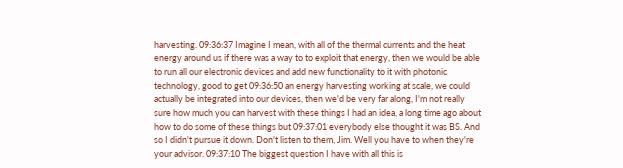harvesting. 09:36:37 Imagine I mean, with all of the thermal currents and the heat energy around us if there was a way to to exploit that energy, then we would be able to run all our electronic devices and add new functionality to it with photonic technology, good to get 09:36:50 an energy harvesting working at scale, we could actually be integrated into our devices, then we'd be very far along, I'm not really sure how much you can harvest with these things I had an idea, a long time ago about how to do some of these things but 09:37:01 everybody else thought it was BS. And so I didn't pursue it down. Don't listen to them, Jim. Well you have to when they're your advisor. 09:37:10 The biggest question I have with all this is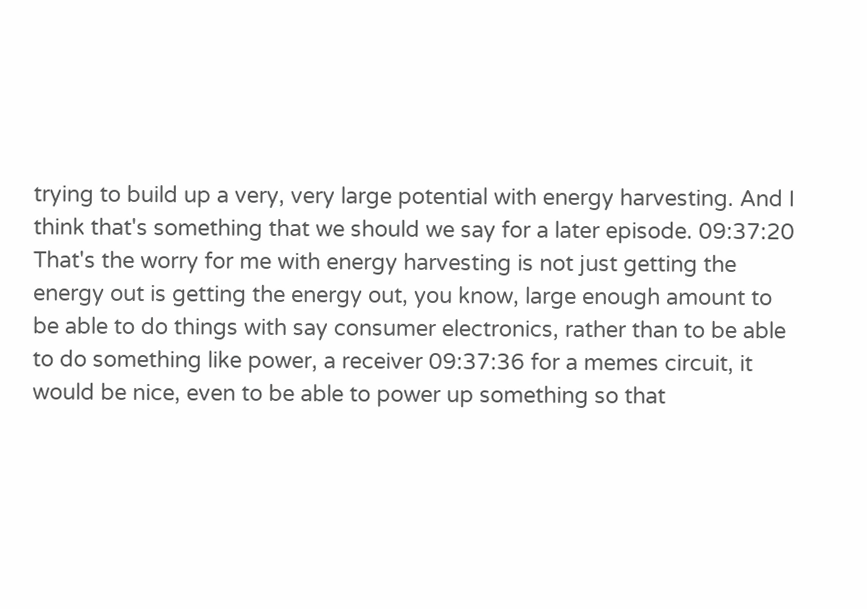trying to build up a very, very large potential with energy harvesting. And I think that's something that we should we say for a later episode. 09:37:20 That's the worry for me with energy harvesting is not just getting the energy out is getting the energy out, you know, large enough amount to be able to do things with say consumer electronics, rather than to be able to do something like power, a receiver 09:37:36 for a memes circuit, it would be nice, even to be able to power up something so that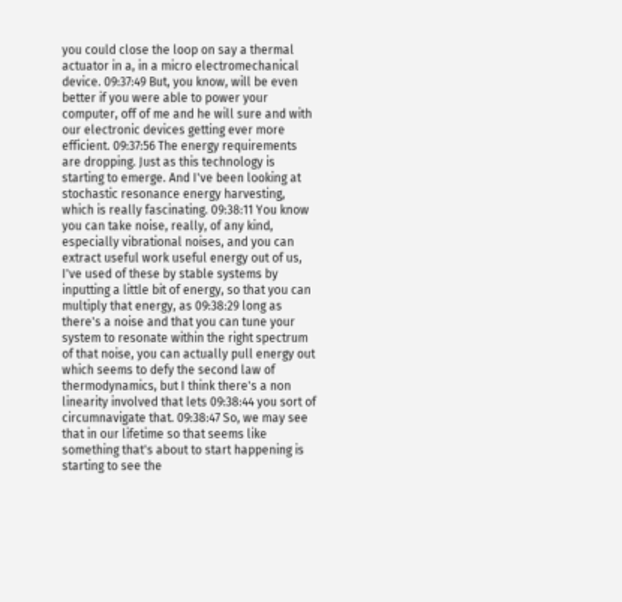you could close the loop on say a thermal actuator in a, in a micro electromechanical device. 09:37:49 But, you know, will be even better if you were able to power your computer, off of me and he will sure and with our electronic devices getting ever more efficient. 09:37:56 The energy requirements are dropping. Just as this technology is starting to emerge. And I've been looking at stochastic resonance energy harvesting, which is really fascinating. 09:38:11 You know you can take noise, really, of any kind, especially vibrational noises, and you can extract useful work useful energy out of us, I've used of these by stable systems by inputting a little bit of energy, so that you can multiply that energy, as 09:38:29 long as there's a noise and that you can tune your system to resonate within the right spectrum of that noise, you can actually pull energy out which seems to defy the second law of thermodynamics, but I think there's a non linearity involved that lets 09:38:44 you sort of circumnavigate that. 09:38:47 So, we may see that in our lifetime so that seems like something that's about to start happening is starting to see the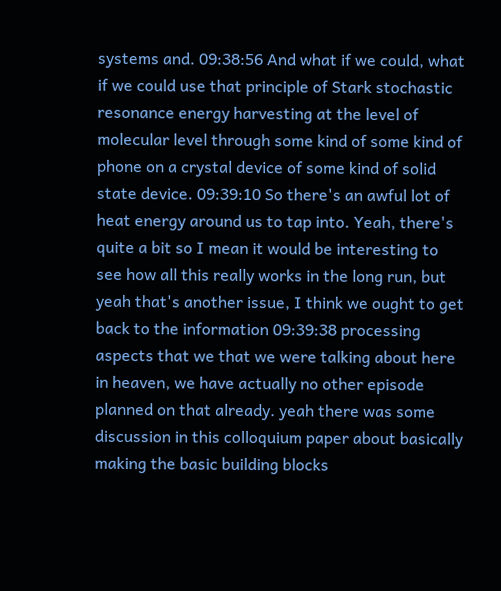systems and. 09:38:56 And what if we could, what if we could use that principle of Stark stochastic resonance energy harvesting at the level of molecular level through some kind of some kind of phone on a crystal device of some kind of solid state device. 09:39:10 So there's an awful lot of heat energy around us to tap into. Yeah, there's quite a bit so I mean it would be interesting to see how all this really works in the long run, but yeah that's another issue, I think we ought to get back to the information 09:39:38 processing aspects that we that we were talking about here in heaven, we have actually no other episode planned on that already. yeah there was some discussion in this colloquium paper about basically making the basic building blocks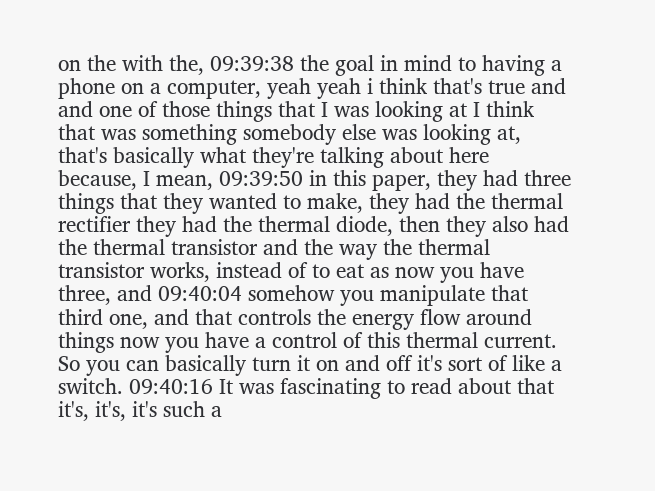on the with the, 09:39:38 the goal in mind to having a phone on a computer, yeah yeah i think that's true and and one of those things that I was looking at I think that was something somebody else was looking at, that's basically what they're talking about here because, I mean, 09:39:50 in this paper, they had three things that they wanted to make, they had the thermal rectifier they had the thermal diode, then they also had the thermal transistor and the way the thermal transistor works, instead of to eat as now you have three, and 09:40:04 somehow you manipulate that third one, and that controls the energy flow around things now you have a control of this thermal current. So you can basically turn it on and off it's sort of like a switch. 09:40:16 It was fascinating to read about that it's, it's, it's such a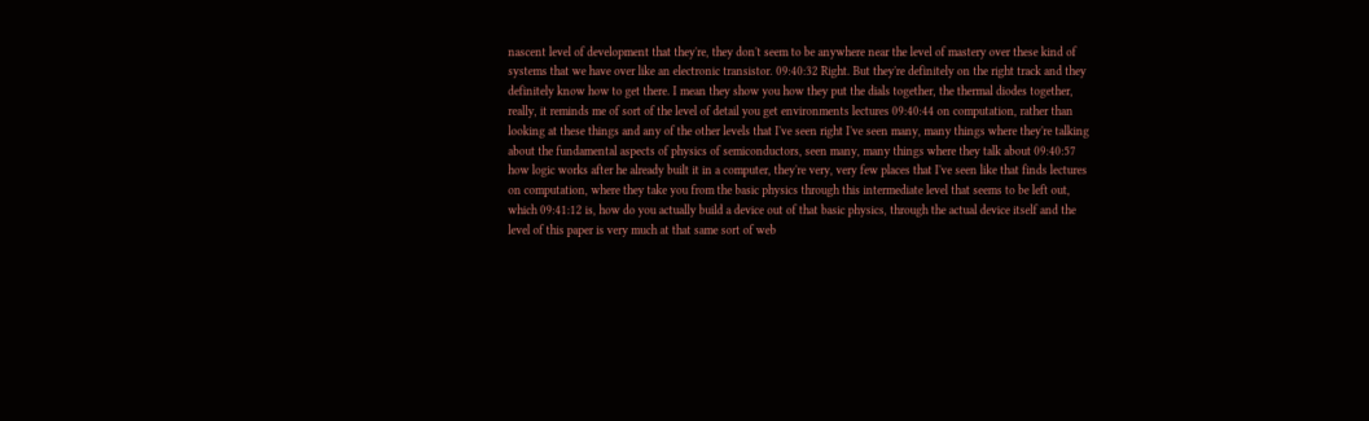nascent level of development that they're, they don't seem to be anywhere near the level of mastery over these kind of systems that we have over like an electronic transistor. 09:40:32 Right. But they're definitely on the right track and they definitely know how to get there. I mean they show you how they put the dials together, the thermal diodes together, really, it reminds me of sort of the level of detail you get environments lectures 09:40:44 on computation, rather than looking at these things and any of the other levels that I've seen right I've seen many, many things where they're talking about the fundamental aspects of physics of semiconductors, seen many, many things where they talk about 09:40:57 how logic works after he already built it in a computer, they're very, very few places that I've seen like that finds lectures on computation, where they take you from the basic physics through this intermediate level that seems to be left out, which 09:41:12 is, how do you actually build a device out of that basic physics, through the actual device itself and the level of this paper is very much at that same sort of web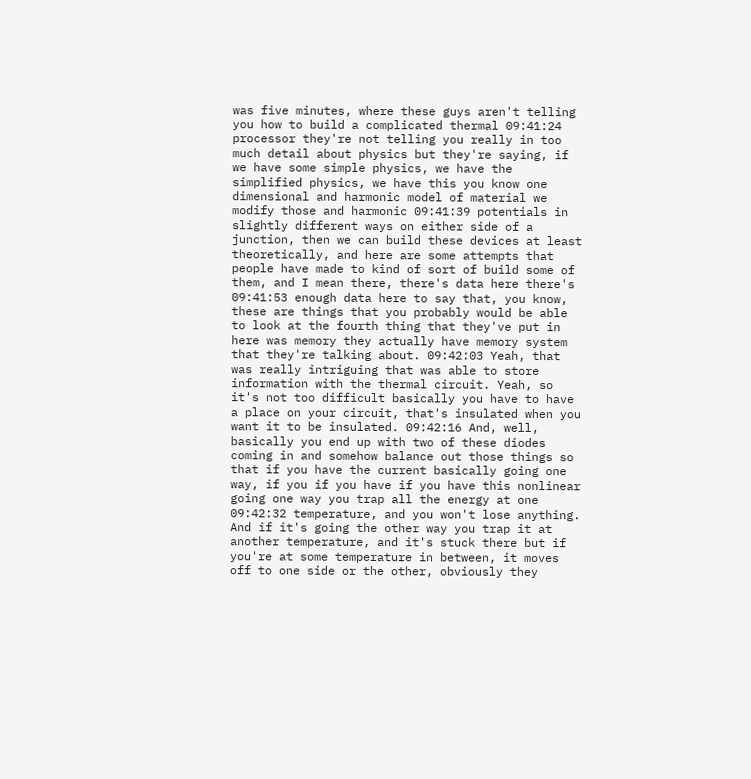was five minutes, where these guys aren't telling you how to build a complicated thermal 09:41:24 processor they're not telling you really in too much detail about physics but they're saying, if we have some simple physics, we have the simplified physics, we have this you know one dimensional and harmonic model of material we modify those and harmonic 09:41:39 potentials in slightly different ways on either side of a junction, then we can build these devices at least theoretically, and here are some attempts that people have made to kind of sort of build some of them, and I mean there, there's data here there's 09:41:53 enough data here to say that, you know, these are things that you probably would be able to look at the fourth thing that they've put in here was memory they actually have memory system that they're talking about. 09:42:03 Yeah, that was really intriguing that was able to store information with the thermal circuit. Yeah, so it's not too difficult basically you have to have a place on your circuit, that's insulated when you want it to be insulated. 09:42:16 And, well, basically you end up with two of these diodes coming in and somehow balance out those things so that if you have the current basically going one way, if you if you have if you have this nonlinear going one way you trap all the energy at one 09:42:32 temperature, and you won't lose anything. And if it's going the other way you trap it at another temperature, and it's stuck there but if you're at some temperature in between, it moves off to one side or the other, obviously they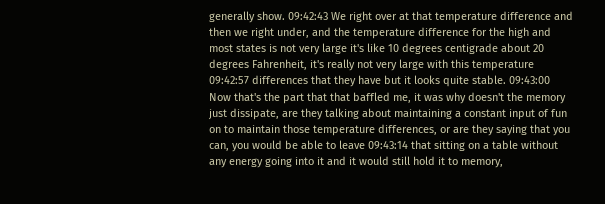generally show. 09:42:43 We right over at that temperature difference and then we right under, and the temperature difference for the high and most states is not very large it's like 10 degrees centigrade about 20 degrees Fahrenheit, it's really not very large with this temperature 09:42:57 differences that they have but it looks quite stable. 09:43:00 Now that's the part that that baffled me, it was why doesn't the memory just dissipate, are they talking about maintaining a constant input of fun on to maintain those temperature differences, or are they saying that you can, you would be able to leave 09:43:14 that sitting on a table without any energy going into it and it would still hold it to memory,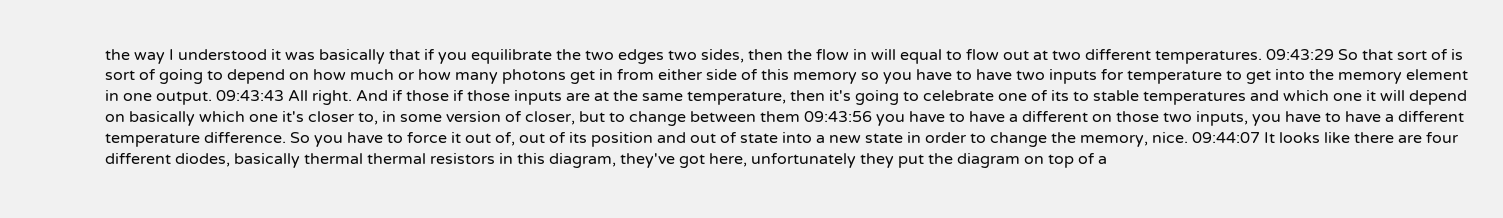the way I understood it was basically that if you equilibrate the two edges two sides, then the flow in will equal to flow out at two different temperatures. 09:43:29 So that sort of is sort of going to depend on how much or how many photons get in from either side of this memory so you have to have two inputs for temperature to get into the memory element in one output. 09:43:43 All right. And if those if those inputs are at the same temperature, then it's going to celebrate one of its to stable temperatures and which one it will depend on basically which one it's closer to, in some version of closer, but to change between them 09:43:56 you have to have a different on those two inputs, you have to have a different temperature difference. So you have to force it out of, out of its position and out of state into a new state in order to change the memory, nice. 09:44:07 It looks like there are four different diodes, basically thermal thermal resistors in this diagram, they've got here, unfortunately they put the diagram on top of a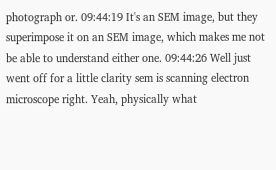photograph or. 09:44:19 It's an SEM image, but they superimpose it on an SEM image, which makes me not be able to understand either one. 09:44:26 Well just went off for a little clarity sem is scanning electron microscope right. Yeah, physically what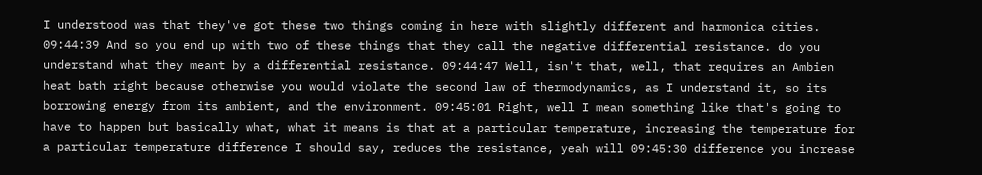I understood was that they've got these two things coming in here with slightly different and harmonica cities. 09:44:39 And so you end up with two of these things that they call the negative differential resistance. do you understand what they meant by a differential resistance. 09:44:47 Well, isn't that, well, that requires an Ambien heat bath right because otherwise you would violate the second law of thermodynamics, as I understand it, so its borrowing energy from its ambient, and the environment. 09:45:01 Right, well I mean something like that's going to have to happen but basically what, what it means is that at a particular temperature, increasing the temperature for a particular temperature difference I should say, reduces the resistance, yeah will 09:45:30 difference you increase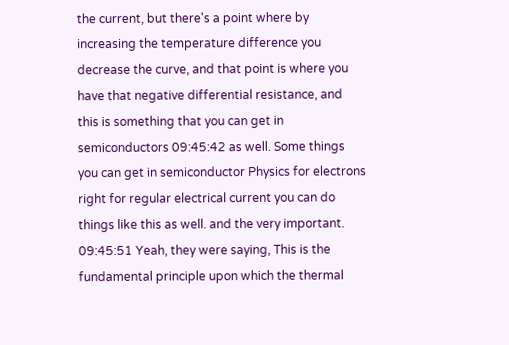the current, but there's a point where by increasing the temperature difference you decrease the curve, and that point is where you have that negative differential resistance, and this is something that you can get in semiconductors 09:45:42 as well. Some things you can get in semiconductor Physics for electrons right for regular electrical current you can do things like this as well. and the very important. 09:45:51 Yeah, they were saying, This is the fundamental principle upon which the thermal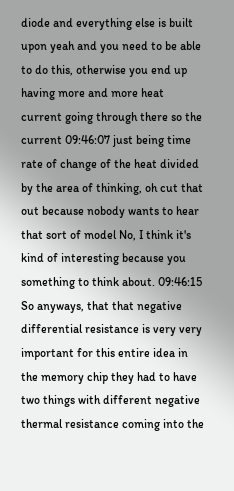diode and everything else is built upon yeah and you need to be able to do this, otherwise you end up having more and more heat current going through there so the current 09:46:07 just being time rate of change of the heat divided by the area of thinking, oh cut that out because nobody wants to hear that sort of model No, I think it's kind of interesting because you something to think about. 09:46:15 So anyways, that that negative differential resistance is very very important for this entire idea in the memory chip they had to have two things with different negative thermal resistance coming into the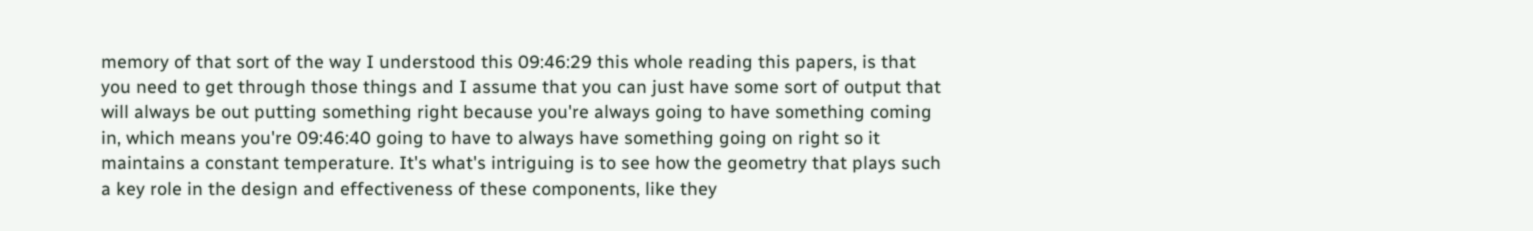memory of that sort of the way I understood this 09:46:29 this whole reading this papers, is that you need to get through those things and I assume that you can just have some sort of output that will always be out putting something right because you're always going to have something coming in, which means you're 09:46:40 going to have to always have something going on right so it maintains a constant temperature. It's what's intriguing is to see how the geometry that plays such a key role in the design and effectiveness of these components, like they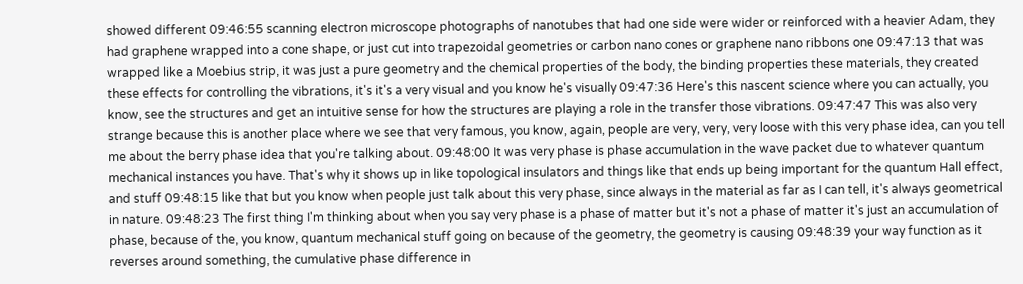showed different 09:46:55 scanning electron microscope photographs of nanotubes that had one side were wider or reinforced with a heavier Adam, they had graphene wrapped into a cone shape, or just cut into trapezoidal geometries or carbon nano cones or graphene nano ribbons one 09:47:13 that was wrapped like a Moebius strip, it was just a pure geometry and the chemical properties of the body, the binding properties these materials, they created these effects for controlling the vibrations, it's it's a very visual and you know he's visually 09:47:36 Here's this nascent science where you can actually, you know, see the structures and get an intuitive sense for how the structures are playing a role in the transfer those vibrations. 09:47:47 This was also very strange because this is another place where we see that very famous, you know, again, people are very, very, very loose with this very phase idea, can you tell me about the berry phase idea that you're talking about. 09:48:00 It was very phase is phase accumulation in the wave packet due to whatever quantum mechanical instances you have. That's why it shows up in like topological insulators and things like that ends up being important for the quantum Hall effect, and stuff 09:48:15 like that but you know when people just talk about this very phase, since always in the material as far as I can tell, it's always geometrical in nature. 09:48:23 The first thing I'm thinking about when you say very phase is a phase of matter but it's not a phase of matter it's just an accumulation of phase, because of the, you know, quantum mechanical stuff going on because of the geometry, the geometry is causing 09:48:39 your way function as it reverses around something, the cumulative phase difference in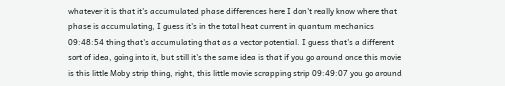whatever it is that it's accumulated phase differences here I don't really know where that phase is accumulating, I guess it's in the total heat current in quantum mechanics 09:48:54 thing that's accumulating that as a vector potential. I guess that's a different sort of idea, going into it, but still it's the same idea is that if you go around once this movie is this little Moby strip thing, right, this little movie scrapping strip 09:49:07 you go around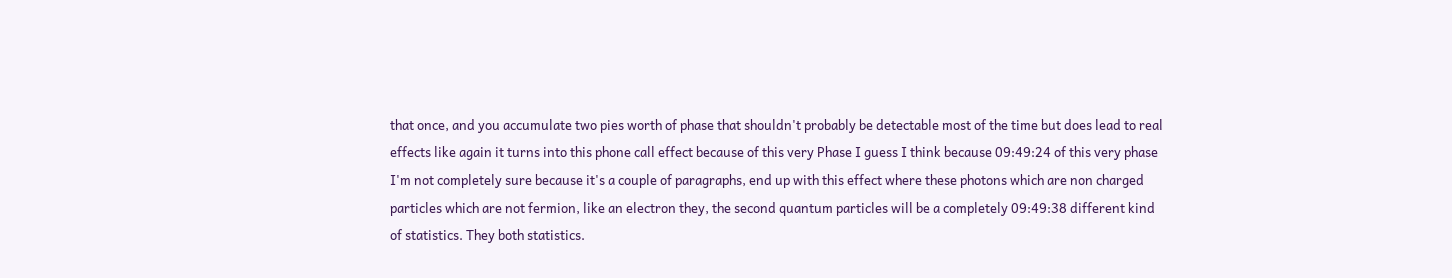that once, and you accumulate two pies worth of phase that shouldn't probably be detectable most of the time but does lead to real effects like again it turns into this phone call effect because of this very Phase I guess I think because 09:49:24 of this very phase I'm not completely sure because it's a couple of paragraphs, end up with this effect where these photons which are non charged particles which are not fermion, like an electron they, the second quantum particles will be a completely 09:49:38 different kind of statistics. They both statistics.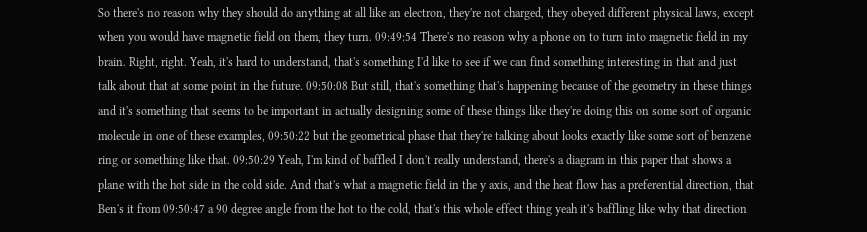So there's no reason why they should do anything at all like an electron, they're not charged, they obeyed different physical laws, except when you would have magnetic field on them, they turn. 09:49:54 There's no reason why a phone on to turn into magnetic field in my brain. Right, right. Yeah, it's hard to understand, that's something I'd like to see if we can find something interesting in that and just talk about that at some point in the future. 09:50:08 But still, that's something that's happening because of the geometry in these things and it's something that seems to be important in actually designing some of these things like they're doing this on some sort of organic molecule in one of these examples, 09:50:22 but the geometrical phase that they're talking about looks exactly like some sort of benzene ring or something like that. 09:50:29 Yeah, I'm kind of baffled I don't really understand, there's a diagram in this paper that shows a plane with the hot side in the cold side. And that's what a magnetic field in the y axis, and the heat flow has a preferential direction, that Ben's it from 09:50:47 a 90 degree angle from the hot to the cold, that's this whole effect thing yeah it's baffling like why that direction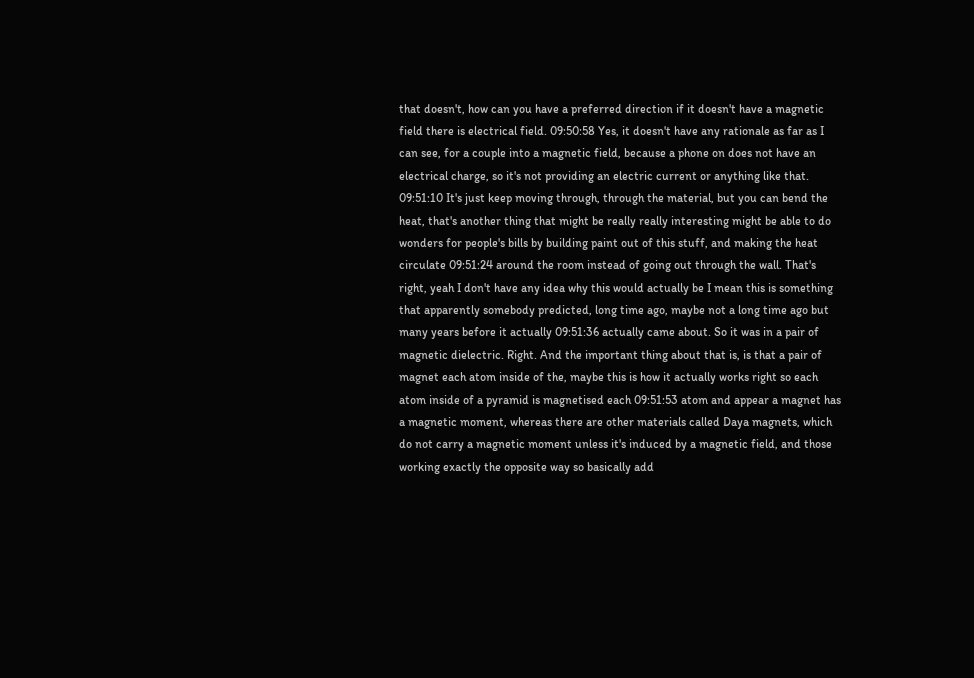that doesn't, how can you have a preferred direction if it doesn't have a magnetic field there is electrical field. 09:50:58 Yes, it doesn't have any rationale as far as I can see, for a couple into a magnetic field, because a phone on does not have an electrical charge, so it's not providing an electric current or anything like that. 09:51:10 It's just keep moving through, through the material, but you can bend the heat, that's another thing that might be really really interesting might be able to do wonders for people's bills by building paint out of this stuff, and making the heat circulate 09:51:24 around the room instead of going out through the wall. That's right, yeah I don't have any idea why this would actually be I mean this is something that apparently somebody predicted, long time ago, maybe not a long time ago but many years before it actually 09:51:36 actually came about. So it was in a pair of magnetic dielectric. Right. And the important thing about that is, is that a pair of magnet each atom inside of the, maybe this is how it actually works right so each atom inside of a pyramid is magnetised each 09:51:53 atom and appear a magnet has a magnetic moment, whereas there are other materials called Daya magnets, which do not carry a magnetic moment unless it's induced by a magnetic field, and those working exactly the opposite way so basically add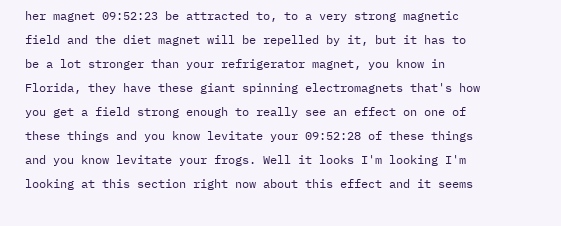her magnet 09:52:23 be attracted to, to a very strong magnetic field and the diet magnet will be repelled by it, but it has to be a lot stronger than your refrigerator magnet, you know in Florida, they have these giant spinning electromagnets that's how you get a field strong enough to really see an effect on one of these things and you know levitate your 09:52:28 of these things and you know levitate your frogs. Well it looks I'm looking I'm looking at this section right now about this effect and it seems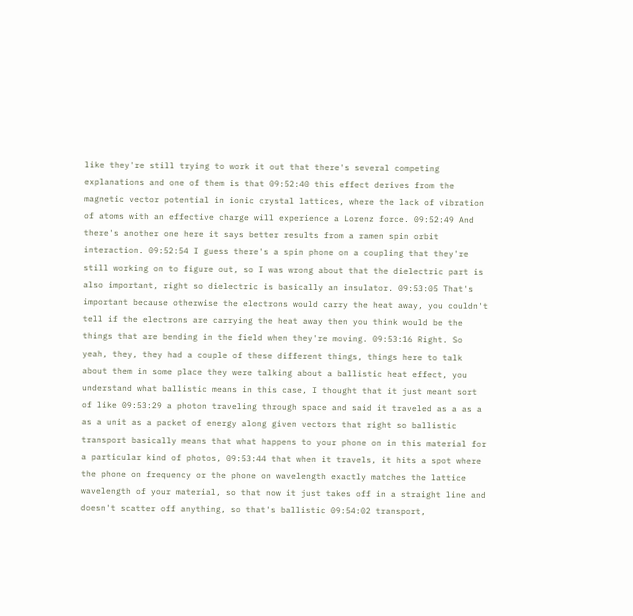like they're still trying to work it out that there's several competing explanations and one of them is that 09:52:40 this effect derives from the magnetic vector potential in ionic crystal lattices, where the lack of vibration of atoms with an effective charge will experience a Lorenz force. 09:52:49 And there's another one here it says better results from a ramen spin orbit interaction. 09:52:54 I guess there's a spin phone on a coupling that they're still working on to figure out, so I was wrong about that the dielectric part is also important, right so dielectric is basically an insulator. 09:53:05 That's important because otherwise the electrons would carry the heat away, you couldn't tell if the electrons are carrying the heat away then you think would be the things that are bending in the field when they're moving. 09:53:16 Right. So yeah, they, they had a couple of these different things, things here to talk about them in some place they were talking about a ballistic heat effect, you understand what ballistic means in this case, I thought that it just meant sort of like 09:53:29 a photon traveling through space and said it traveled as a as a as a unit as a packet of energy along given vectors that right so ballistic transport basically means that what happens to your phone on in this material for a particular kind of photos, 09:53:44 that when it travels, it hits a spot where the phone on frequency or the phone on wavelength exactly matches the lattice wavelength of your material, so that now it just takes off in a straight line and doesn't scatter off anything, so that's ballistic 09:54:02 transport,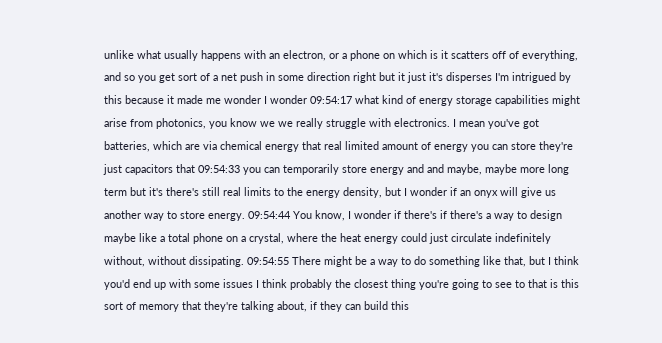unlike what usually happens with an electron, or a phone on which is it scatters off of everything, and so you get sort of a net push in some direction right but it just it's disperses I'm intrigued by this because it made me wonder I wonder 09:54:17 what kind of energy storage capabilities might arise from photonics, you know we we really struggle with electronics. I mean you've got batteries, which are via chemical energy that real limited amount of energy you can store they're just capacitors that 09:54:33 you can temporarily store energy and and maybe, maybe more long term but it's there's still real limits to the energy density, but I wonder if an onyx will give us another way to store energy. 09:54:44 You know, I wonder if there's if there's a way to design maybe like a total phone on a crystal, where the heat energy could just circulate indefinitely without, without dissipating. 09:54:55 There might be a way to do something like that, but I think you'd end up with some issues I think probably the closest thing you're going to see to that is this sort of memory that they're talking about, if they can build this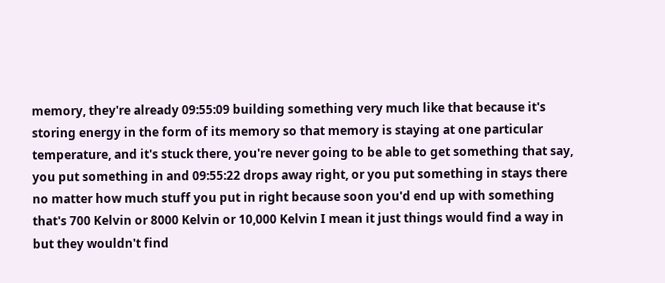memory, they're already 09:55:09 building something very much like that because it's storing energy in the form of its memory so that memory is staying at one particular temperature, and it's stuck there, you're never going to be able to get something that say, you put something in and 09:55:22 drops away right, or you put something in stays there no matter how much stuff you put in right because soon you'd end up with something that's 700 Kelvin or 8000 Kelvin or 10,000 Kelvin I mean it just things would find a way in but they wouldn't find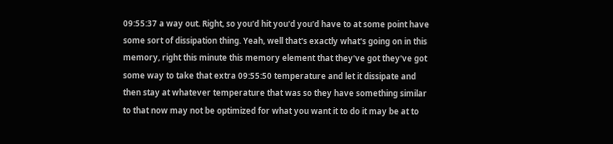09:55:37 a way out. Right, so you'd hit you'd you'd have to at some point have some sort of dissipation thing. Yeah, well that's exactly what's going on in this memory, right this minute this memory element that they've got they've got some way to take that extra 09:55:50 temperature and let it dissipate and then stay at whatever temperature that was so they have something similar to that now may not be optimized for what you want it to do it may be at to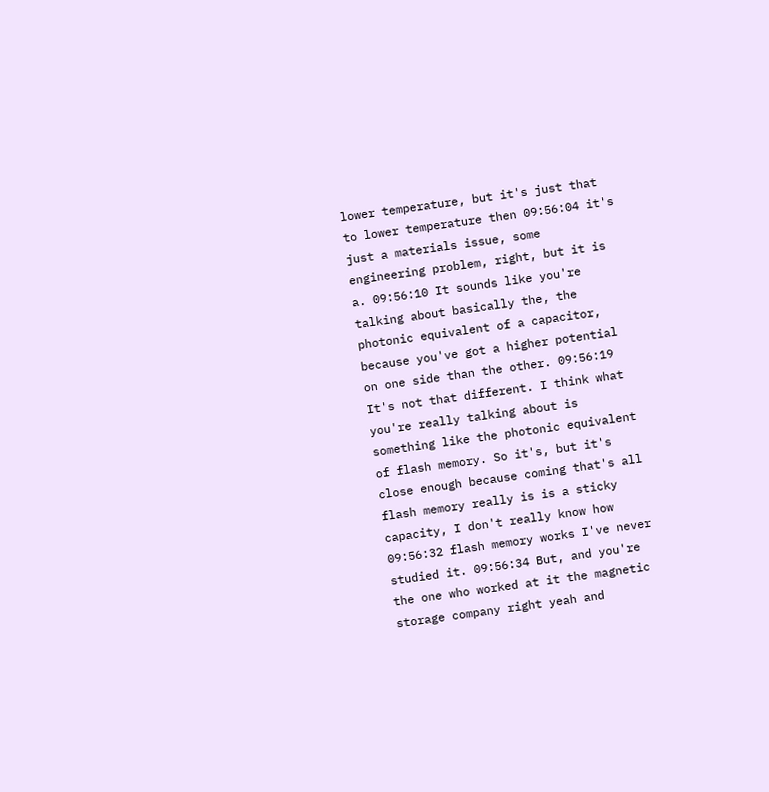lower temperature, but it's just that to lower temperature then 09:56:04 it's just a materials issue, some engineering problem, right, but it is a. 09:56:10 It sounds like you're talking about basically the, the photonic equivalent of a capacitor, because you've got a higher potential on one side than the other. 09:56:19 It's not that different. I think what you're really talking about is something like the photonic equivalent of flash memory. So it's, but it's close enough because coming that's all flash memory really is is a sticky capacity, I don't really know how 09:56:32 flash memory works I've never studied it. 09:56:34 But, and you're the one who worked at it the magnetic storage company right yeah and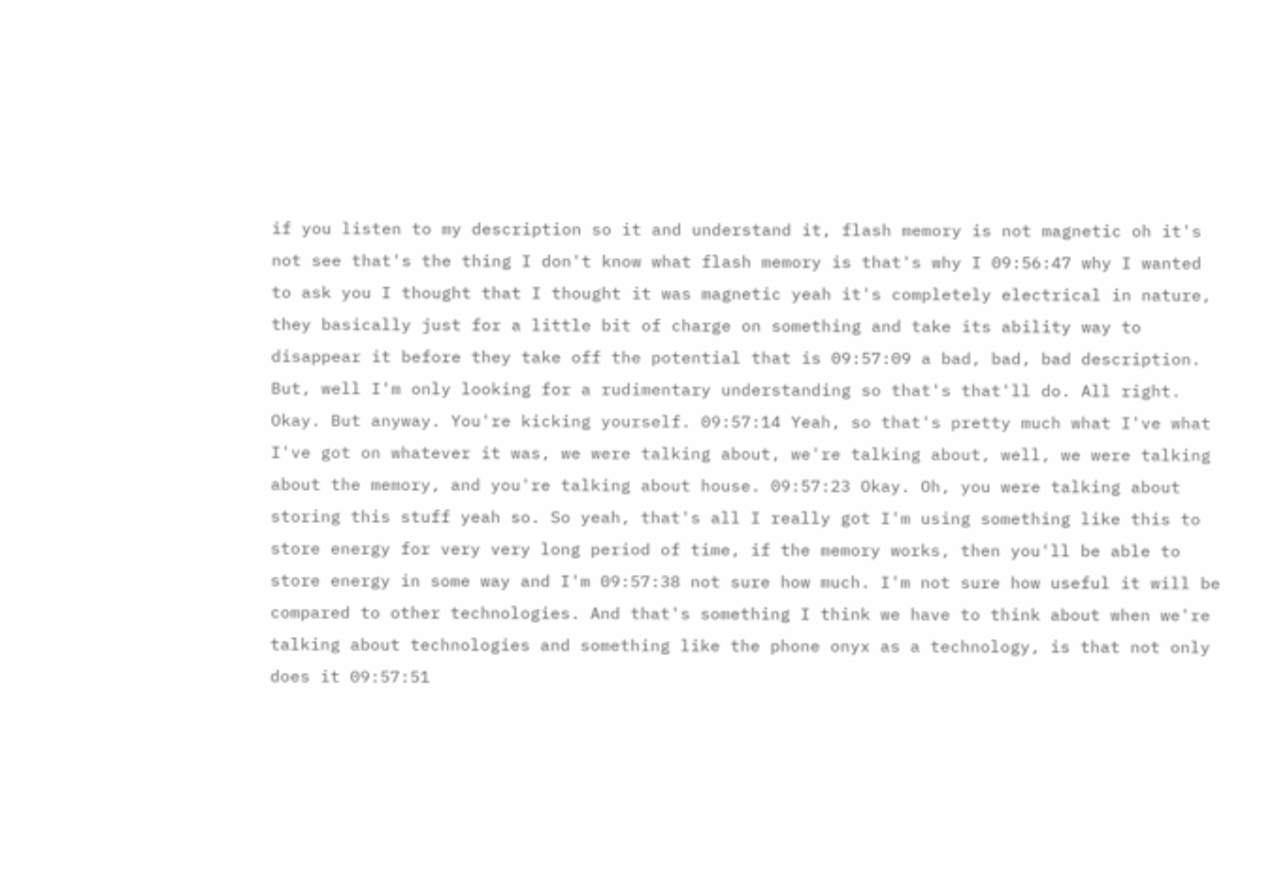if you listen to my description so it and understand it, flash memory is not magnetic oh it's not see that's the thing I don't know what flash memory is that's why I 09:56:47 why I wanted to ask you I thought that I thought it was magnetic yeah it's completely electrical in nature, they basically just for a little bit of charge on something and take its ability way to disappear it before they take off the potential that is 09:57:09 a bad, bad, bad description. But, well I'm only looking for a rudimentary understanding so that's that'll do. All right. Okay. But anyway. You're kicking yourself. 09:57:14 Yeah, so that's pretty much what I've what I've got on whatever it was, we were talking about, we're talking about, well, we were talking about the memory, and you're talking about house. 09:57:23 Okay. Oh, you were talking about storing this stuff yeah so. So yeah, that's all I really got I'm using something like this to store energy for very very long period of time, if the memory works, then you'll be able to store energy in some way and I'm 09:57:38 not sure how much. I'm not sure how useful it will be compared to other technologies. And that's something I think we have to think about when we're talking about technologies and something like the phone onyx as a technology, is that not only does it 09:57:51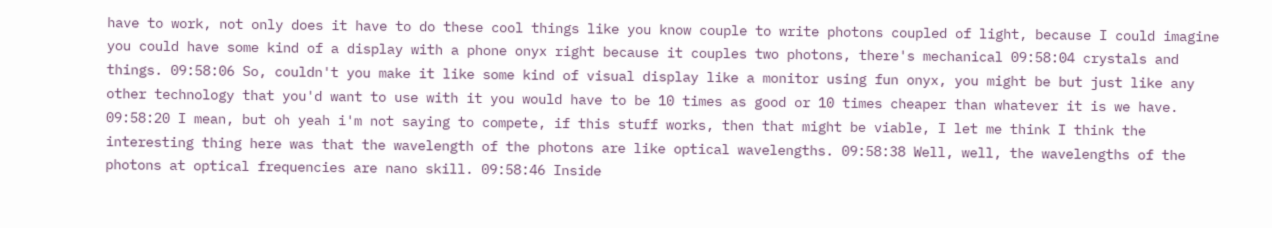have to work, not only does it have to do these cool things like you know couple to write photons coupled of light, because I could imagine you could have some kind of a display with a phone onyx right because it couples two photons, there's mechanical 09:58:04 crystals and things. 09:58:06 So, couldn't you make it like some kind of visual display like a monitor using fun onyx, you might be but just like any other technology that you'd want to use with it you would have to be 10 times as good or 10 times cheaper than whatever it is we have. 09:58:20 I mean, but oh yeah i'm not saying to compete, if this stuff works, then that might be viable, I let me think I think the interesting thing here was that the wavelength of the photons are like optical wavelengths. 09:58:38 Well, well, the wavelengths of the photons at optical frequencies are nano skill. 09:58:46 Inside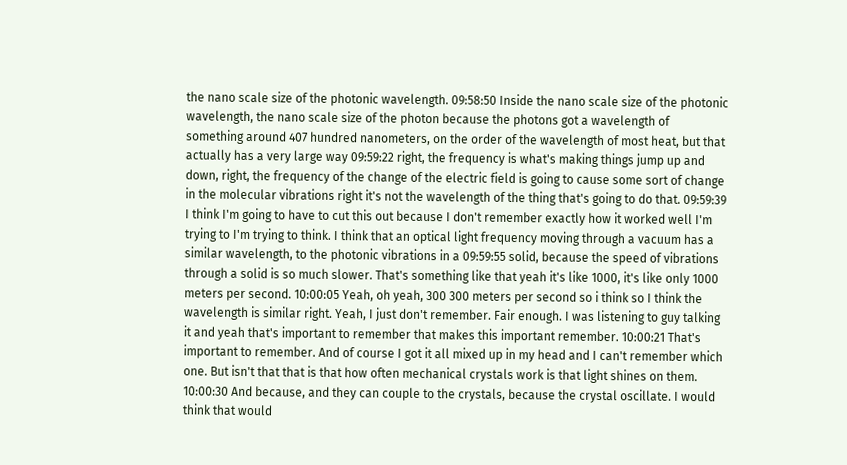the nano scale size of the photonic wavelength. 09:58:50 Inside the nano scale size of the photonic wavelength, the nano scale size of the photon because the photons got a wavelength of something around 407 hundred nanometers, on the order of the wavelength of most heat, but that actually has a very large way 09:59:22 right, the frequency is what's making things jump up and down, right, the frequency of the change of the electric field is going to cause some sort of change in the molecular vibrations right it's not the wavelength of the thing that's going to do that. 09:59:39 I think I'm going to have to cut this out because I don't remember exactly how it worked well I'm trying to I'm trying to think. I think that an optical light frequency moving through a vacuum has a similar wavelength, to the photonic vibrations in a 09:59:55 solid, because the speed of vibrations through a solid is so much slower. That's something like that yeah it's like 1000, it's like only 1000 meters per second. 10:00:05 Yeah, oh yeah, 300 300 meters per second so i think so I think the wavelength is similar right. Yeah, I just don't remember. Fair enough. I was listening to guy talking it and yeah that's important to remember that makes this important remember. 10:00:21 That's important to remember. And of course I got it all mixed up in my head and I can't remember which one. But isn't that that is that how often mechanical crystals work is that light shines on them. 10:00:30 And because, and they can couple to the crystals, because the crystal oscillate. I would think that would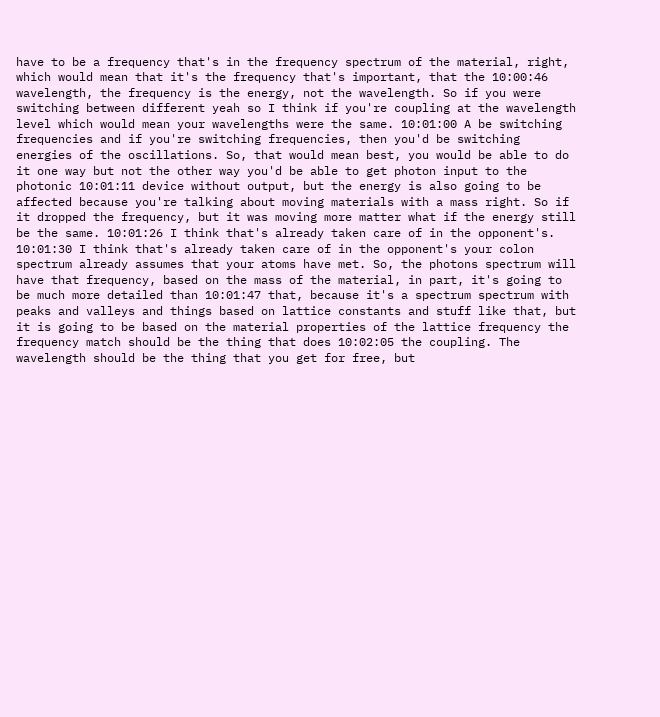have to be a frequency that's in the frequency spectrum of the material, right, which would mean that it's the frequency that's important, that the 10:00:46 wavelength, the frequency is the energy, not the wavelength. So if you were switching between different yeah so I think if you're coupling at the wavelength level which would mean your wavelengths were the same. 10:01:00 A be switching frequencies and if you're switching frequencies, then you'd be switching energies of the oscillations. So, that would mean best, you would be able to do it one way but not the other way you'd be able to get photon input to the photonic 10:01:11 device without output, but the energy is also going to be affected because you're talking about moving materials with a mass right. So if it dropped the frequency, but it was moving more matter what if the energy still be the same. 10:01:26 I think that's already taken care of in the opponent's. 10:01:30 I think that's already taken care of in the opponent's your colon spectrum already assumes that your atoms have met. So, the photons spectrum will have that frequency, based on the mass of the material, in part, it's going to be much more detailed than 10:01:47 that, because it's a spectrum spectrum with peaks and valleys and things based on lattice constants and stuff like that, but it is going to be based on the material properties of the lattice frequency the frequency match should be the thing that does 10:02:05 the coupling. The wavelength should be the thing that you get for free, but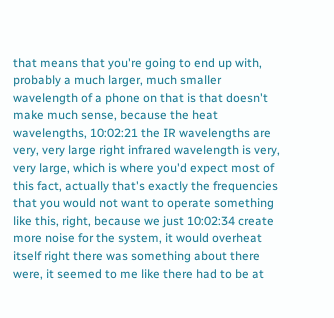that means that you're going to end up with, probably a much larger, much smaller wavelength of a phone on that is that doesn't make much sense, because the heat wavelengths, 10:02:21 the IR wavelengths are very, very large right infrared wavelength is very, very large, which is where you'd expect most of this fact, actually that's exactly the frequencies that you would not want to operate something like this, right, because we just 10:02:34 create more noise for the system, it would overheat itself right there was something about there were, it seemed to me like there had to be at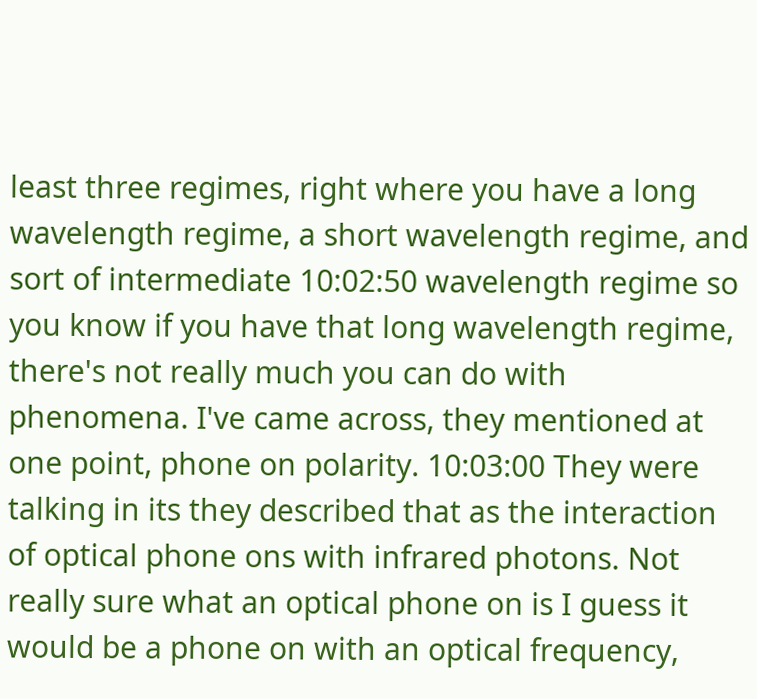least three regimes, right where you have a long wavelength regime, a short wavelength regime, and sort of intermediate 10:02:50 wavelength regime so you know if you have that long wavelength regime, there's not really much you can do with phenomena. I've came across, they mentioned at one point, phone on polarity. 10:03:00 They were talking in its they described that as the interaction of optical phone ons with infrared photons. Not really sure what an optical phone on is I guess it would be a phone on with an optical frequency,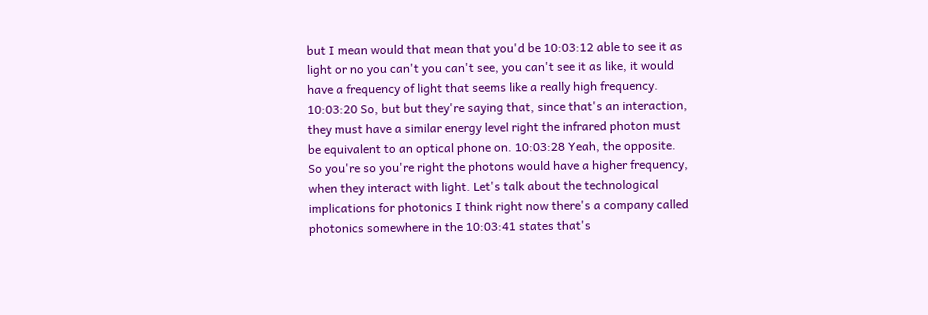but I mean would that mean that you'd be 10:03:12 able to see it as light or no you can't you can't see, you can't see it as like, it would have a frequency of light that seems like a really high frequency. 10:03:20 So, but but they're saying that, since that's an interaction, they must have a similar energy level right the infrared photon must be equivalent to an optical phone on. 10:03:28 Yeah, the opposite. So you're so you're right the photons would have a higher frequency, when they interact with light. Let's talk about the technological implications for photonics I think right now there's a company called photonics somewhere in the 10:03:41 states that's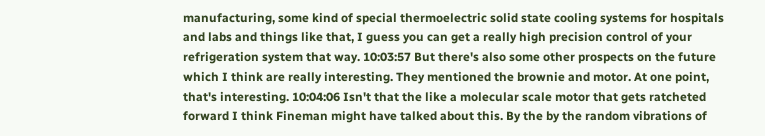manufacturing, some kind of special thermoelectric solid state cooling systems for hospitals and labs and things like that, I guess you can get a really high precision control of your refrigeration system that way. 10:03:57 But there's also some other prospects on the future which I think are really interesting. They mentioned the brownie and motor. At one point, that's interesting. 10:04:06 Isn't that the like a molecular scale motor that gets ratcheted forward I think Fineman might have talked about this. By the by the random vibrations of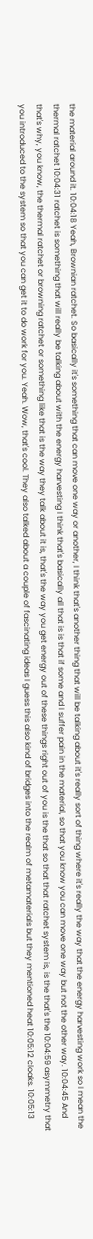the material around it. 10:04:18 Yeah, Brownian ratchet. So basically it's something that can move one way or another, I think that's another thing that will be talking about it's really sort of thing where it's really the way that the energy harvesting work so I mean the thermal ratchet 10:04:31 ratchet is something that will really be talking about with the energy harvesting I think that's basically all that is is that if some and I suffer pain in the material, so that you know you can move one way but not the other way. 10:04:45 And that's why, you know, the thermal ratchet or browning ratchet or something like that is the way they talk about it is, that's the way you get energy out of these things right out of you is the that so that that ratchet system is, is the that's the 10:04:59 asymmetry that you introduced to the system so that you can get it to do work for you. Yeah. Wow, that's cool. They also talked about a couple of fascinating ideas I guess this also kind of bridges into the realm of metamaterials but they mentioned heat 10:05:12 cloaks. 10:05:13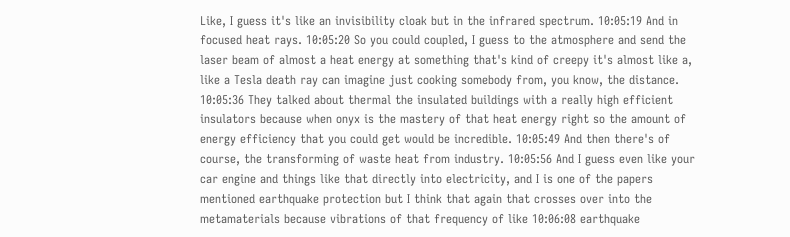Like, I guess it's like an invisibility cloak but in the infrared spectrum. 10:05:19 And in focused heat rays. 10:05:20 So you could coupled, I guess to the atmosphere and send the laser beam of almost a heat energy at something that's kind of creepy it's almost like a, like a Tesla death ray can imagine just cooking somebody from, you know, the distance. 10:05:36 They talked about thermal the insulated buildings with a really high efficient insulators because when onyx is the mastery of that heat energy right so the amount of energy efficiency that you could get would be incredible. 10:05:49 And then there's of course, the transforming of waste heat from industry. 10:05:56 And I guess even like your car engine and things like that directly into electricity, and I is one of the papers mentioned earthquake protection but I think that again that crosses over into the metamaterials because vibrations of that frequency of like 10:06:08 earthquake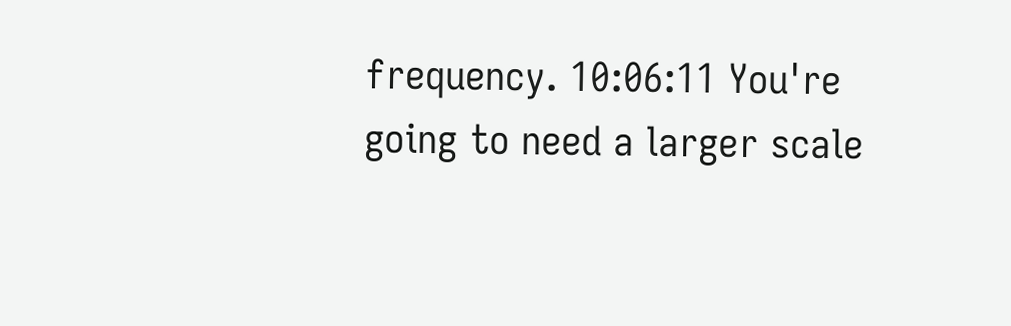frequency. 10:06:11 You're going to need a larger scale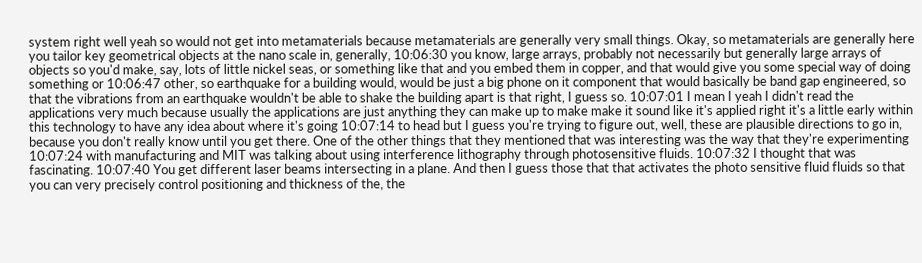system right well yeah so would not get into metamaterials because metamaterials are generally very small things. Okay, so metamaterials are generally here you tailor key geometrical objects at the nano scale in, generally, 10:06:30 you know, large arrays, probably not necessarily but generally large arrays of objects so you'd make, say, lots of little nickel seas, or something like that and you embed them in copper, and that would give you some special way of doing something or 10:06:47 other, so earthquake for a building would, would be just a big phone on it component that would basically be band gap engineered, so that the vibrations from an earthquake wouldn't be able to shake the building apart is that right, I guess so. 10:07:01 I mean I yeah I didn't read the applications very much because usually the applications are just anything they can make up to make make it sound like it's applied right it's a little early within this technology to have any idea about where it's going 10:07:14 to head but I guess you're trying to figure out, well, these are plausible directions to go in, because you don't really know until you get there. One of the other things that they mentioned that was interesting was the way that they're experimenting 10:07:24 with manufacturing and MIT was talking about using interference lithography through photosensitive fluids. 10:07:32 I thought that was fascinating. 10:07:40 You get different laser beams intersecting in a plane. And then I guess those that that activates the photo sensitive fluid fluids so that you can very precisely control positioning and thickness of the, the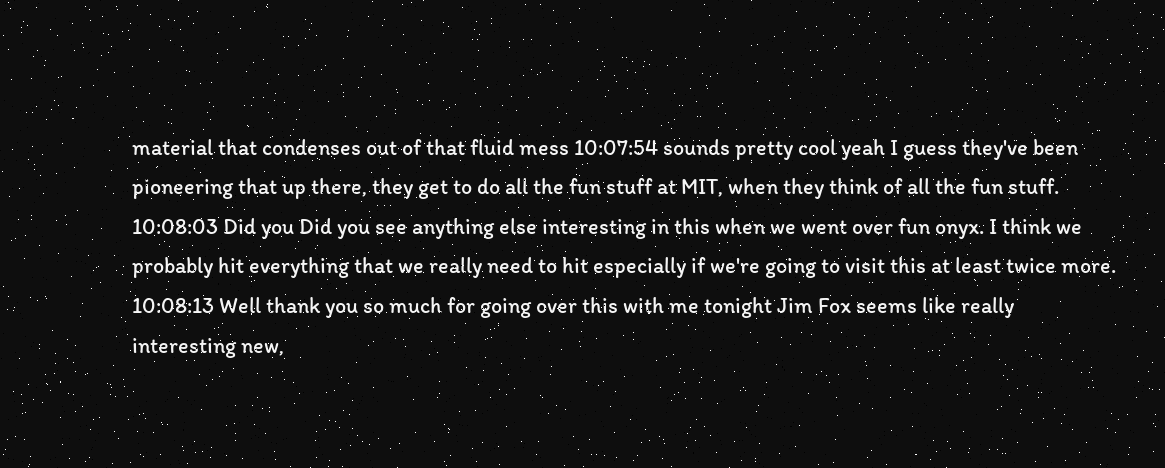material that condenses out of that fluid mess 10:07:54 sounds pretty cool yeah I guess they've been pioneering that up there, they get to do all the fun stuff at MIT, when they think of all the fun stuff. 10:08:03 Did you Did you see anything else interesting in this when we went over fun onyx. I think we probably hit everything that we really need to hit especially if we're going to visit this at least twice more. 10:08:13 Well thank you so much for going over this with me tonight Jim Fox seems like really interesting new,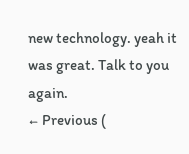new technology. yeah it was great. Talk to you again.
← Previous (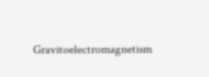Gravitoelectromagnetism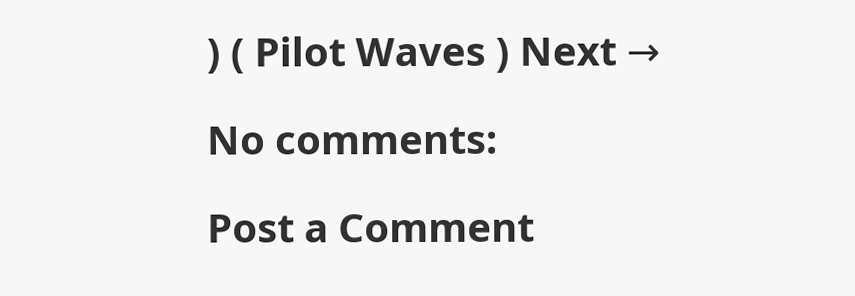) ( Pilot Waves ) Next →

No comments:

Post a Comment